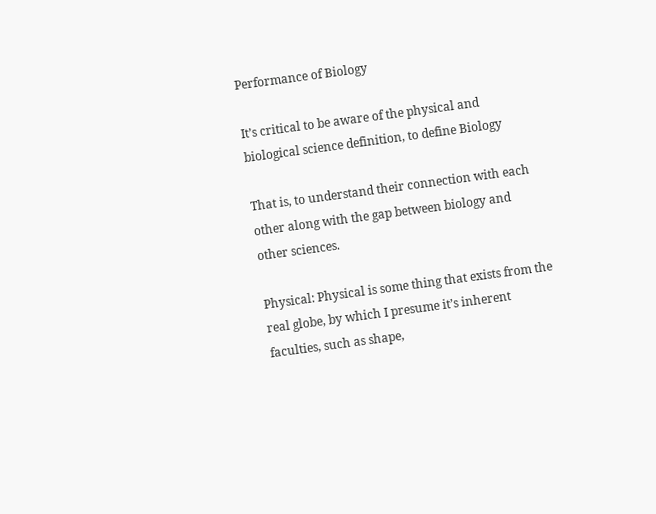Performance of Biology

It’s critical to be aware of the physical and biological science definition, to define Biology

That is, to understand their connection with each other along with the gap between biology and other sciences.

Physical: Physical is some thing that exists from the real globe, by which I presume it’s inherent faculties, such as shape,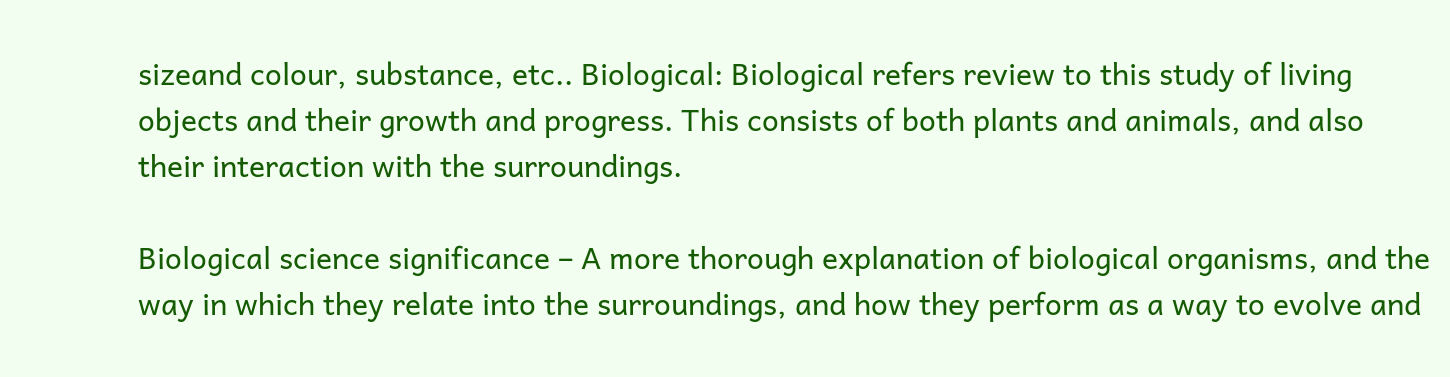sizeand colour, substance, etc.. Biological: Biological refers review to this study of living objects and their growth and progress. This consists of both plants and animals, and also their interaction with the surroundings.

Biological science significance – A more thorough explanation of biological organisms, and the way in which they relate into the surroundings, and how they perform as a way to evolve and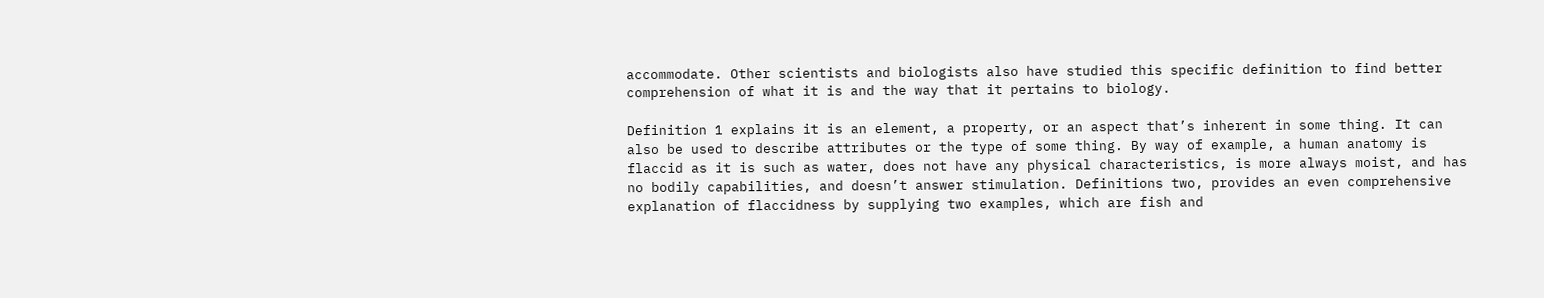accommodate. Other scientists and biologists also have studied this specific definition to find better comprehension of what it is and the way that it pertains to biology.

Definition 1 explains it is an element, a property, or an aspect that’s inherent in some thing. It can also be used to describe attributes or the type of some thing. By way of example, a human anatomy is flaccid as it is such as water, does not have any physical characteristics, is more always moist, and has no bodily capabilities, and doesn’t answer stimulation. Definitions two, provides an even comprehensive explanation of flaccidness by supplying two examples, which are fish and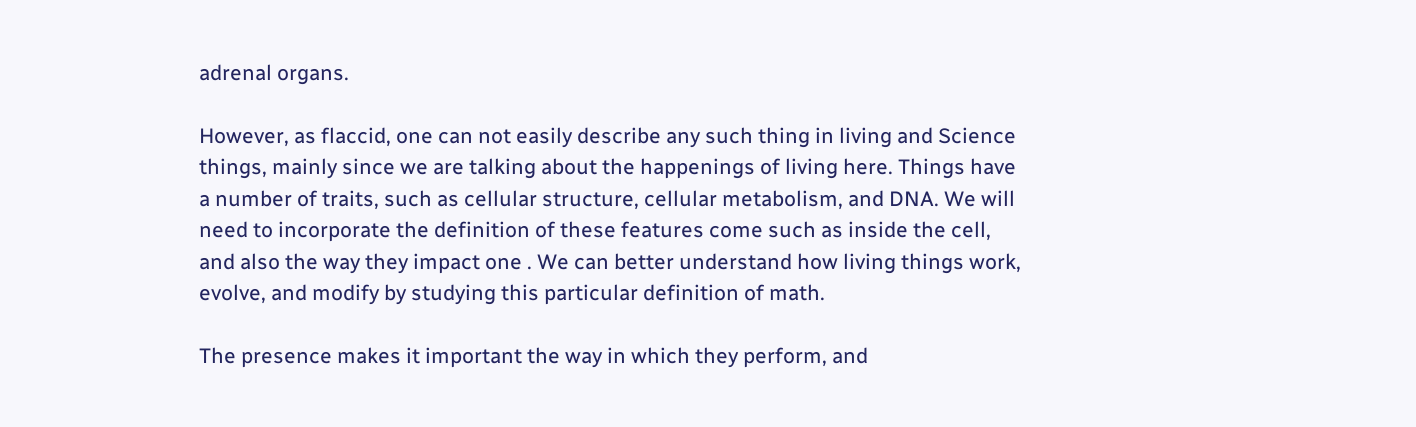adrenal organs.

However, as flaccid, one can not easily describe any such thing in living and Science things, mainly since we are talking about the happenings of living here. Things have a number of traits, such as cellular structure, cellular metabolism, and DNA. We will need to incorporate the definition of these features come such as inside the cell, and also the way they impact one . We can better understand how living things work, evolve, and modify by studying this particular definition of math.

The presence makes it important the way in which they perform, and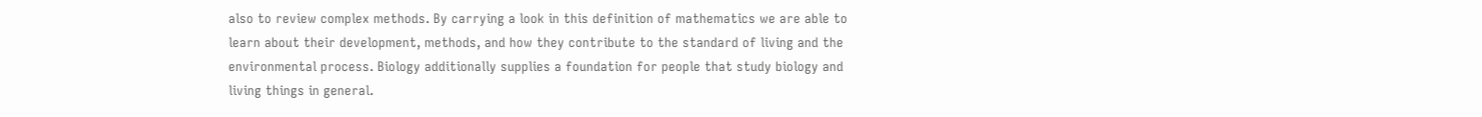also to review complex methods. By carrying a look in this definition of mathematics we are able to learn about their development, methods, and how they contribute to the standard of living and the environmental process. Biology additionally supplies a foundation for people that study biology and living things in general.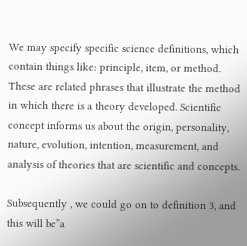We may specify specific science definitions, which contain things like: principle, item, or method. These are related phrases that illustrate the method in which there is a theory developed. Scientific concept informs us about the origin, personality, nature, evolution, intention, measurement, and analysis of theories that are scientific and concepts.

Subsequently , we could go on to definition 3, and this will be”a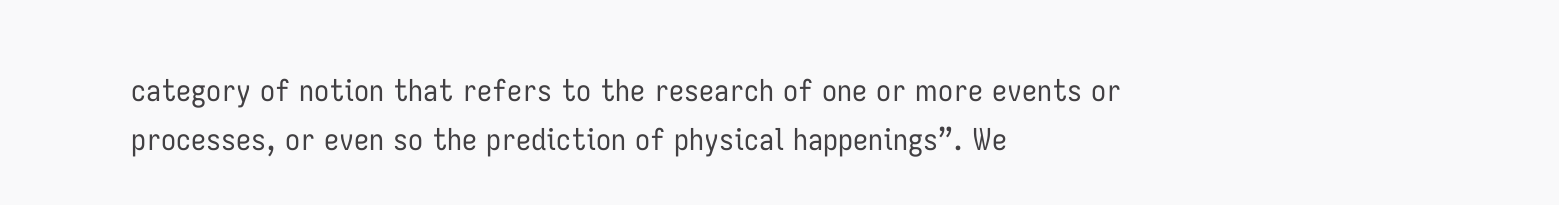category of notion that refers to the research of one or more events or processes, or even so the prediction of physical happenings”. We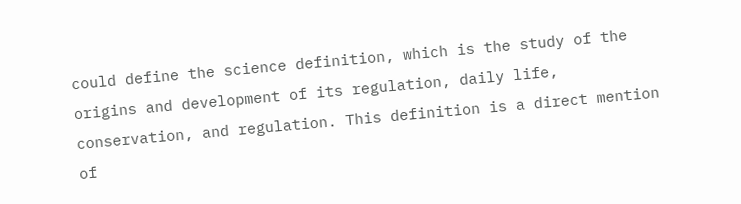could define the science definition, which is the study of the origins and development of its regulation, daily life, conservation, and regulation. This definition is a direct mention of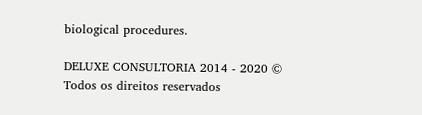biological procedures.

DELUXE CONSULTORIA 2014 - 2020 © Todos os direitos reservados